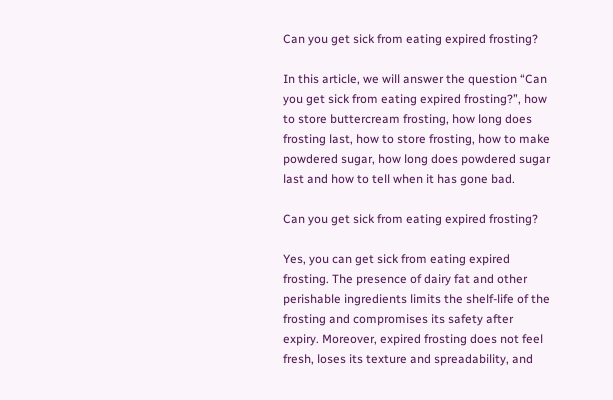Can you get sick from eating expired frosting?

In this article, we will answer the question “Can you get sick from eating expired frosting?”, how to store buttercream frosting, how long does frosting last, how to store frosting, how to make powdered sugar, how long does powdered sugar last and how to tell when it has gone bad.

Can you get sick from eating expired frosting?

Yes, you can get sick from eating expired frosting. The presence of dairy fat and other perishable ingredients limits the shelf-life of the frosting and compromises its safety after expiry. Moreover, expired frosting does not feel fresh, loses its texture and spreadability, and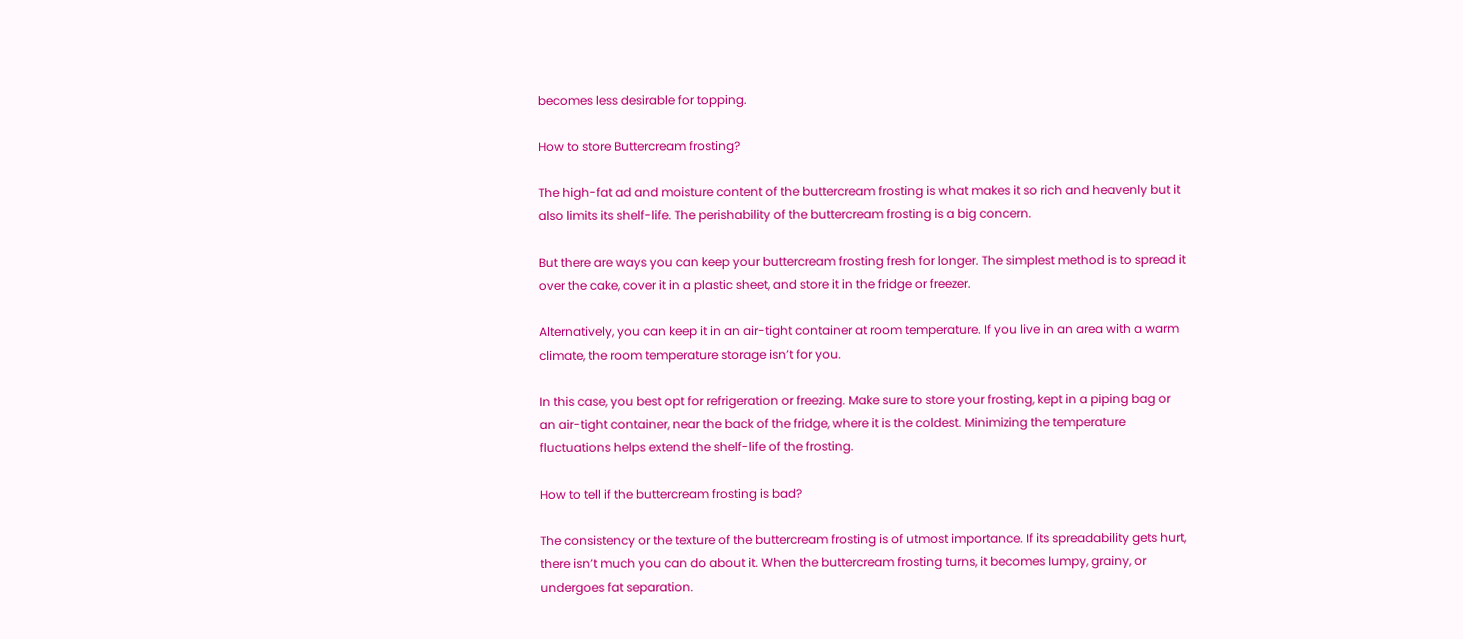becomes less desirable for topping.

How to store Buttercream frosting?

The high-fat ad and moisture content of the buttercream frosting is what makes it so rich and heavenly but it also limits its shelf-life. The perishability of the buttercream frosting is a big concern.

But there are ways you can keep your buttercream frosting fresh for longer. The simplest method is to spread it over the cake, cover it in a plastic sheet, and store it in the fridge or freezer.

Alternatively, you can keep it in an air-tight container at room temperature. If you live in an area with a warm climate, the room temperature storage isn’t for you.

In this case, you best opt for refrigeration or freezing. Make sure to store your frosting, kept in a piping bag or an air-tight container, near the back of the fridge, where it is the coldest. Minimizing the temperature fluctuations helps extend the shelf-life of the frosting.

How to tell if the buttercream frosting is bad?

The consistency or the texture of the buttercream frosting is of utmost importance. If its spreadability gets hurt, there isn’t much you can do about it. When the buttercream frosting turns, it becomes lumpy, grainy, or undergoes fat separation.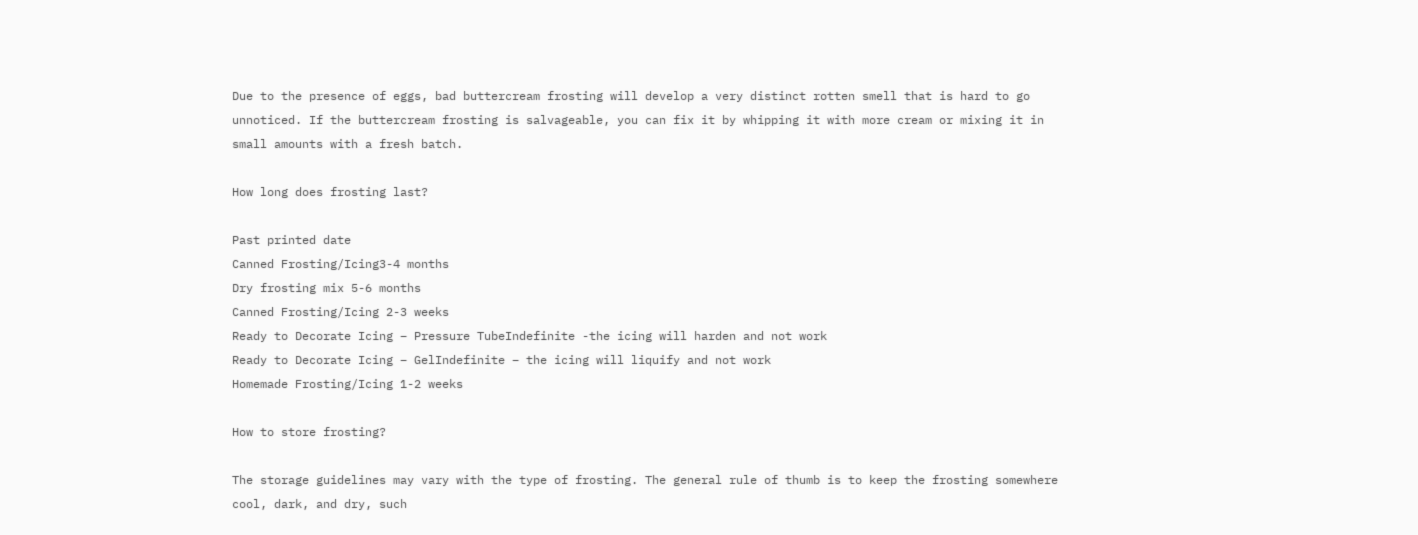Due to the presence of eggs, bad buttercream frosting will develop a very distinct rotten smell that is hard to go unnoticed. If the buttercream frosting is salvageable, you can fix it by whipping it with more cream or mixing it in small amounts with a fresh batch.

How long does frosting last?

Past printed date
Canned Frosting/Icing3-4 months
Dry frosting mix 5-6 months
Canned Frosting/Icing 2-3 weeks
Ready to Decorate Icing – Pressure TubeIndefinite -the icing will harden and not work
Ready to Decorate Icing – GelIndefinite – the icing will liquify and not work
Homemade Frosting/Icing 1-2 weeks

How to store frosting?

The storage guidelines may vary with the type of frosting. The general rule of thumb is to keep the frosting somewhere cool, dark, and dry, such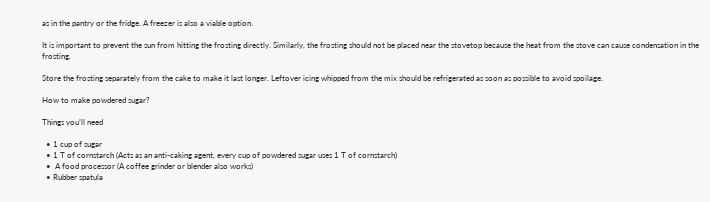as in the pantry or the fridge. A freezer is also a viable option.

It is important to prevent the sun from hitting the frosting directly. Similarly, the frosting should not be placed near the stovetop because the heat from the stove can cause condensation in the frosting.

Store the frosting separately from the cake to make it last longer. Leftover icing whipped from the mix should be refrigerated as soon as possible to avoid spoilage.

How to make powdered sugar?

Things you’ll need

  • 1 cup of sugar
  • 1 T of cornstarch (Acts as an anti-caking agent, every cup of powdered sugar uses 1 T of cornstarch)
  •  A food processor (A coffee grinder or blender also works)
  • Rubber spatula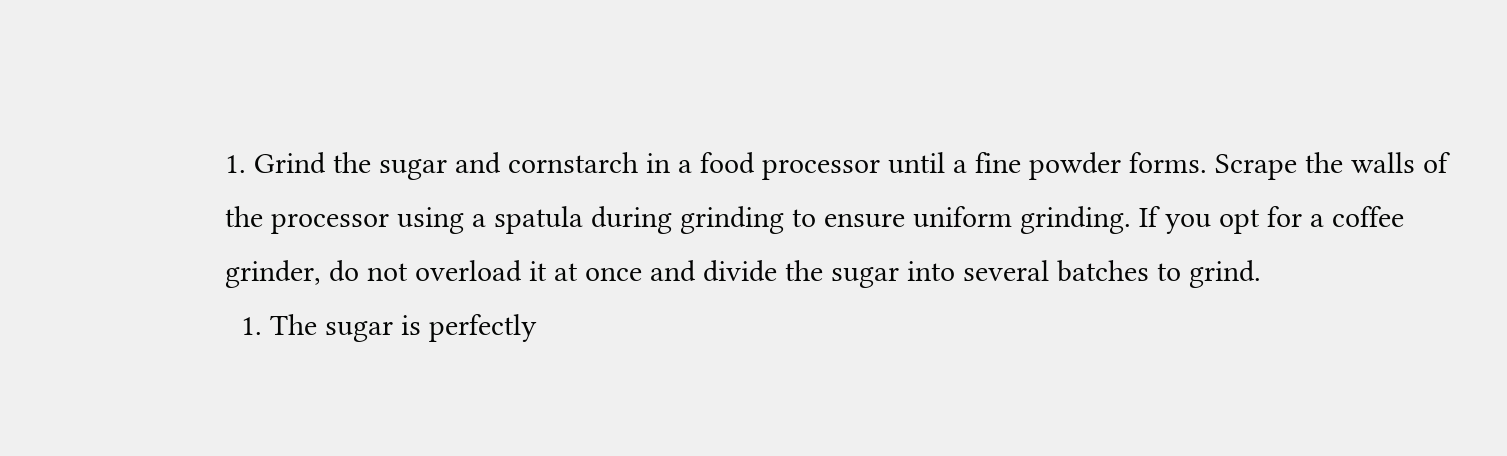1. Grind the sugar and cornstarch in a food processor until a fine powder forms. Scrape the walls of the processor using a spatula during grinding to ensure uniform grinding. If you opt for a coffee grinder, do not overload it at once and divide the sugar into several batches to grind.
  1. The sugar is perfectly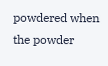powdered when the powder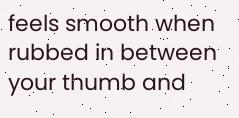feels smooth when rubbed in between your thumb and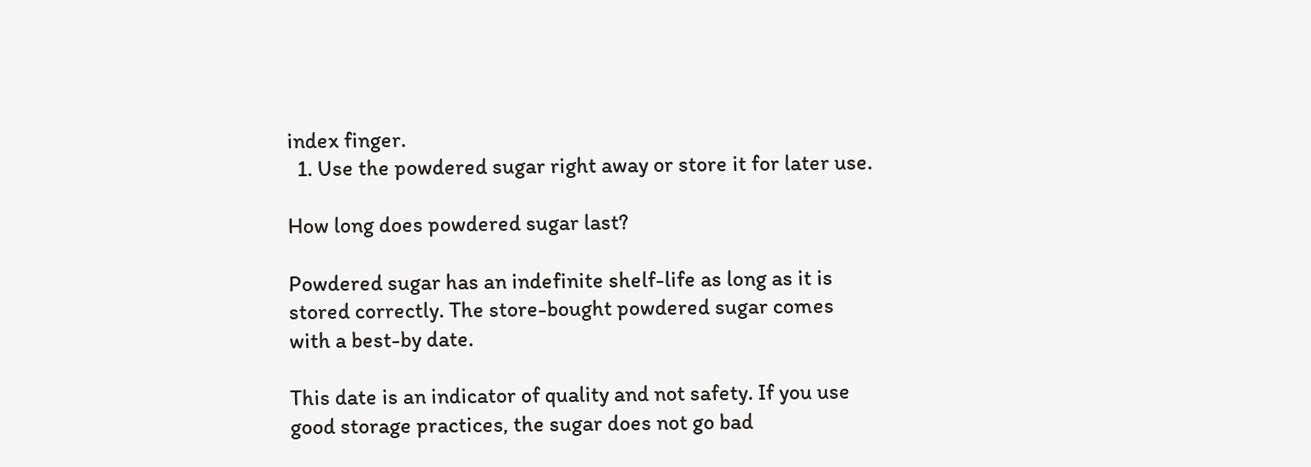index finger.
  1. Use the powdered sugar right away or store it for later use.

How long does powdered sugar last?

Powdered sugar has an indefinite shelf-life as long as it is stored correctly. The store-bought powdered sugar comes with a best-by date.

This date is an indicator of quality and not safety. If you use good storage practices, the sugar does not go bad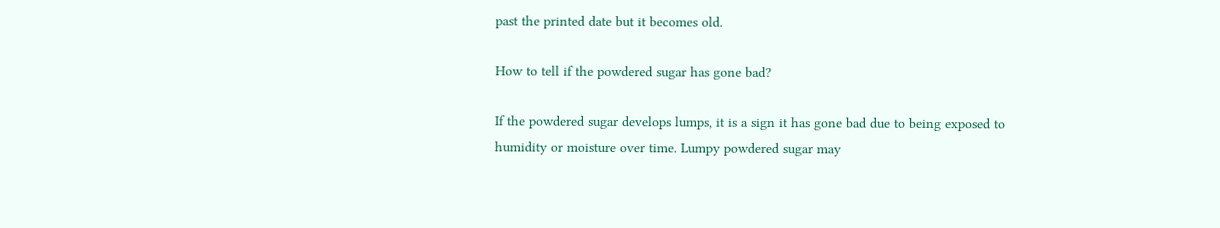past the printed date but it becomes old.

How to tell if the powdered sugar has gone bad?

If the powdered sugar develops lumps, it is a sign it has gone bad due to being exposed to humidity or moisture over time. Lumpy powdered sugar may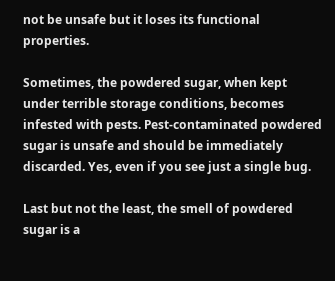not be unsafe but it loses its functional properties.

Sometimes, the powdered sugar, when kept under terrible storage conditions, becomes infested with pests. Pest-contaminated powdered sugar is unsafe and should be immediately discarded. Yes, even if you see just a single bug.

Last but not the least, the smell of powdered sugar is a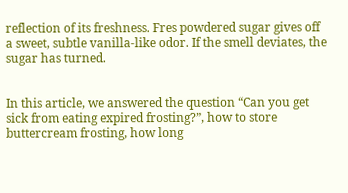reflection of its freshness. Fres powdered sugar gives off a sweet, subtle vanilla-like odor. If the smell deviates, the sugar has turned.


In this article, we answered the question “Can you get sick from eating expired frosting?”, how to store buttercream frosting, how long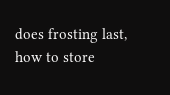does frosting last, how to store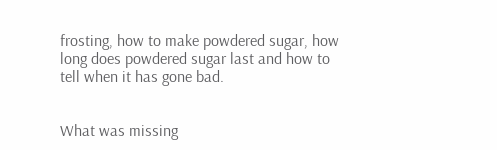frosting, how to make powdered sugar, how long does powdered sugar last and how to tell when it has gone bad.


What was missing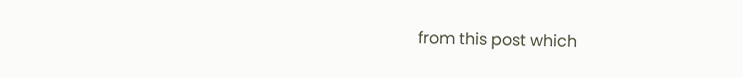from this post which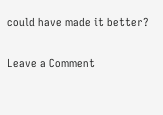could have made it better?

Leave a Comment